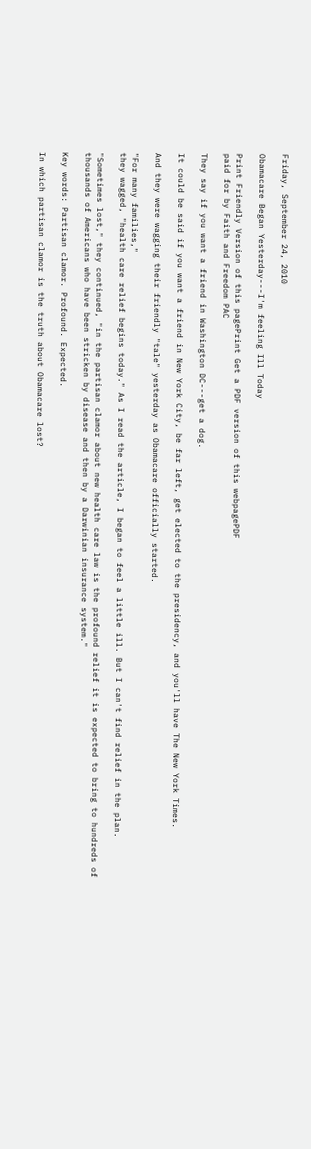Friday, September 24, 2010

Obamacare Began Yesterday---I'm feeling Ill Today

Print Friendly Version of this pagePrint Get a PDF version of this webpagePDF
paid for by Faith and Freedom PAC

They say if you want a friend in Washington DC---get a dog.

It could be said if you want a friend in New York City, be far left, get elected to the presidency, and you'll have The New York Times.

And they were wagging their friendly "tale" yesterday as Obamacare officially started.

"For many families,"
they wagged, "health care relief begins today." As I read the article, I began to feel a little ill. But I can't find relief in the plan.

"Sometimes lost," they continued, "in the partisan clamor about new health care law is the profound relief it is expected to bring to hundreds of thousands of Americans who have been stricken by disease and then by a Darwinian insurance system."

Key words: Partisan clamor. Profound. Expected.

In which partisan clamor is the truth about Obamacare lost?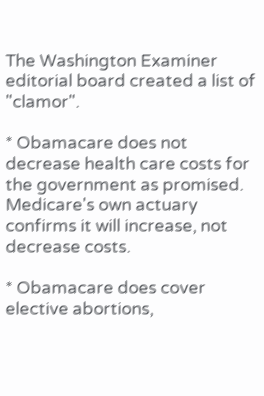The Washington Examiner editorial board created a list of "clamor".

* Obamacare does not decrease health care costs for the government as promised. Medicare's own actuary confirms it will increase, not decrease costs.

* Obamacare does cover elective abortions,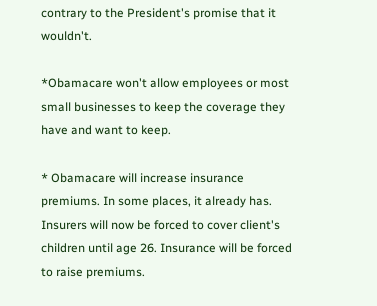contrary to the President's promise that it wouldn't.

*Obamacare won't allow employees or most small businesses to keep the coverage they have and want to keep.

* Obamacare will increase insurance premiums. In some places, it already has. Insurers will now be forced to cover client's children until age 26. Insurance will be forced to raise premiums.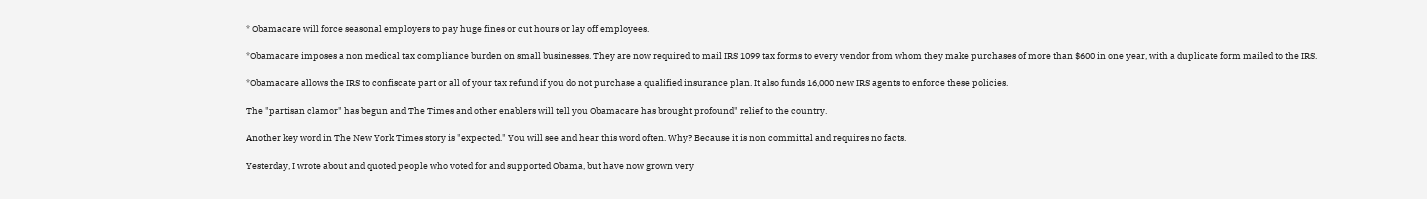* Obamacare will force seasonal employers to pay huge fines or cut hours or lay off employees.

*Obamacare imposes a non medical tax compliance burden on small businesses. They are now required to mail IRS 1099 tax forms to every vendor from whom they make purchases of more than $600 in one year, with a duplicate form mailed to the IRS.

*Obamacare allows the IRS to confiscate part or all of your tax refund if you do not purchase a qualified insurance plan. It also funds 16,000 new IRS agents to enforce these policies.

The "partisan clamor" has begun and The Times and other enablers will tell you Obamacare has brought profound" relief to the country.

Another key word in The New York Times story is "expected." You will see and hear this word often. Why? Because it is non committal and requires no facts.

Yesterday, I wrote about and quoted people who voted for and supported Obama, but have now grown very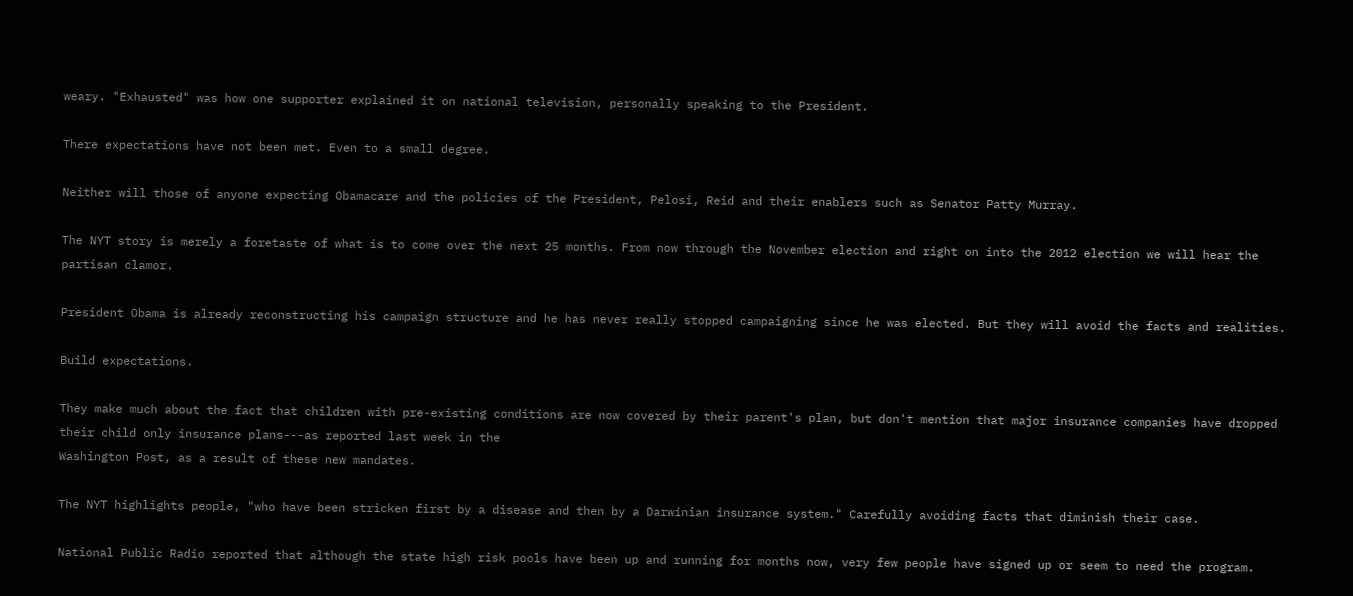weary. "Exhausted" was how one supporter explained it on national television, personally speaking to the President.

There expectations have not been met. Even to a small degree.

Neither will those of anyone expecting Obamacare and the policies of the President, Pelosi, Reid and their enablers such as Senator Patty Murray.

The NYT story is merely a foretaste of what is to come over the next 25 months. From now through the November election and right on into the 2012 election we will hear the partisan clamor.

President Obama is already reconstructing his campaign structure and he has never really stopped campaigning since he was elected. But they will avoid the facts and realities.

Build expectations.

They make much about the fact that children with pre-existing conditions are now covered by their parent's plan, but don't mention that major insurance companies have dropped their child only insurance plans---as reported last week in the
Washington Post, as a result of these new mandates.

The NYT highlights people, "who have been stricken first by a disease and then by a Darwinian insurance system." Carefully avoiding facts that diminish their case.

National Public Radio reported that although the state high risk pools have been up and running for months now, very few people have signed up or seem to need the program.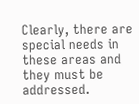Clearly, there are special needs in these areas and they must be addressed.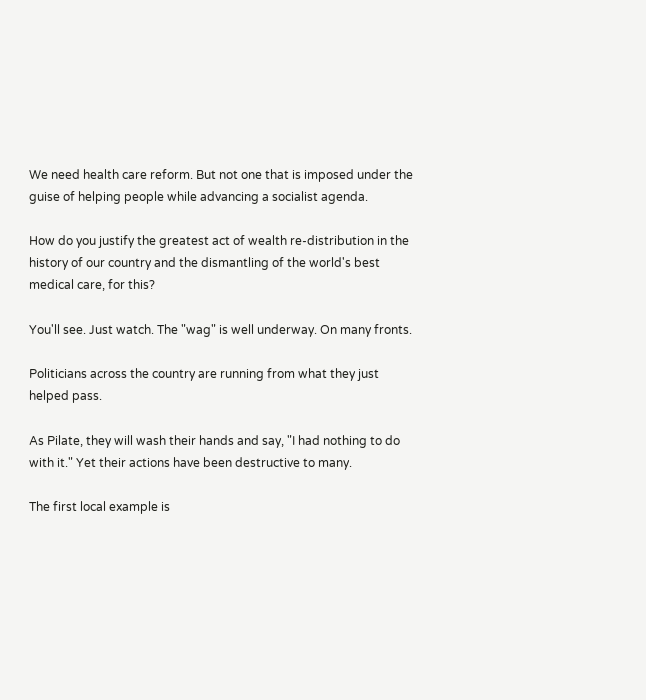We need health care reform. But not one that is imposed under the guise of helping people while advancing a socialist agenda.

How do you justify the greatest act of wealth re-distribution in the history of our country and the dismantling of the world's best medical care, for this?

You'll see. Just watch. The "wag" is well underway. On many fronts.

Politicians across the country are running from what they just helped pass.

As Pilate, they will wash their hands and say, "I had nothing to do with it." Yet their actions have been destructive to many.

The first local example is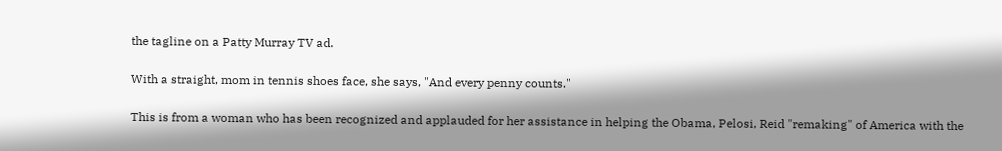the tagline on a Patty Murray TV ad.

With a straight, mom in tennis shoes face, she says, "And every penny counts."

This is from a woman who has been recognized and applauded for her assistance in helping the Obama, Pelosi, Reid "remaking" of America with the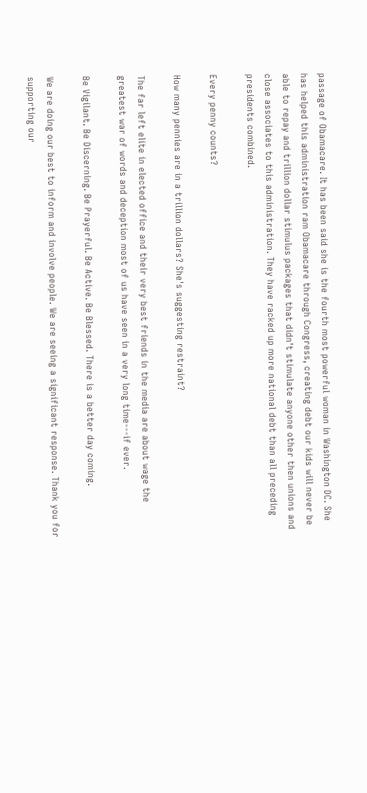passage of Obamacare. It has been said she is the fourth most powerful woman in Washington DC. She has helped this administration ram Obamacare through Congress, creating debt our kids will never be able to repay and trillion dollar stimulus packages that didn't stimulate anyone other then unions and close associates to this administration. They have racked up more national debt than all preceding presidents combined.

Every penny counts?

How many pennies are in a trillion dollars? She's suggesting restraint?

The far left elite in elected office and their very best friends in the media are about wage the greatest war of words and deception most of us have seen in a very long time---if ever.

Be Vigilant. Be Discerning. Be Prayerful. Be Active. Be Blessed. There is a better day coming.

We are doing our best to inform and involve people. We are seeing a significant response. Thank you for
supporting our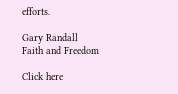efforts.

Gary Randall
Faith and Freedom

Click here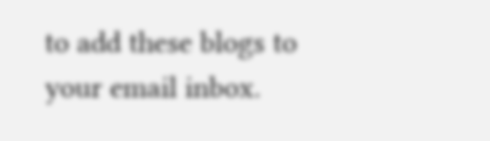to add these blogs to your email inbox.